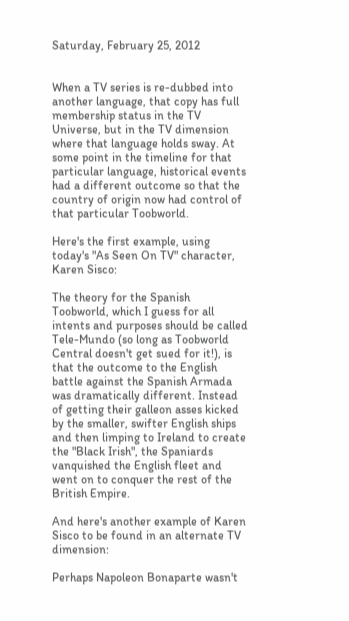Saturday, February 25, 2012


When a TV series is re-dubbed into another language, that copy has full membership status in the TV Universe, but in the TV dimension where that language holds sway. At some point in the timeline for that particular language, historical events had a different outcome so that the country of origin now had control of that particular Toobworld.

Here's the first example, using today's "As Seen On TV" character, Karen Sisco:

The theory for the Spanish Toobworld, which I guess for all intents and purposes should be called Tele-Mundo (so long as Toobworld Central doesn't get sued for it!), is that the outcome to the English battle against the Spanish Armada was dramatically different. Instead of getting their galleon asses kicked by the smaller, swifter English ships and then limping to Ireland to create the "Black Irish", the Spaniards vanquished the English fleet and went on to conquer the rest of the British Empire.

And here's another example of Karen Sisco to be found in an alternate TV dimension:

Perhaps Napoleon Bonaparte wasn't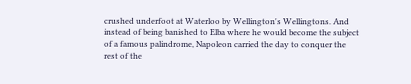crushed underfoot at Waterloo by Wellington's Wellingtons. And instead of being banished to Elba where he would become the subject of a famous palindrome, Napoleon carried the day to conquer the rest of the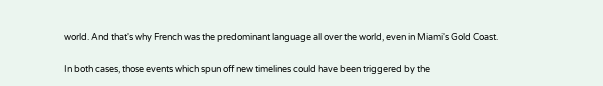world. And that's why French was the predominant language all over the world, even in Miami's Gold Coast.

In both cases, those events which spun off new timelines could have been triggered by the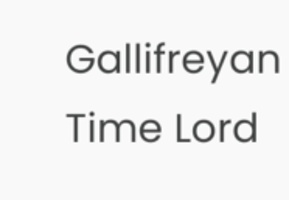Gallifreyan Time Lord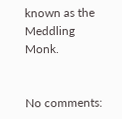known as the Meddling Monk.


No comments: